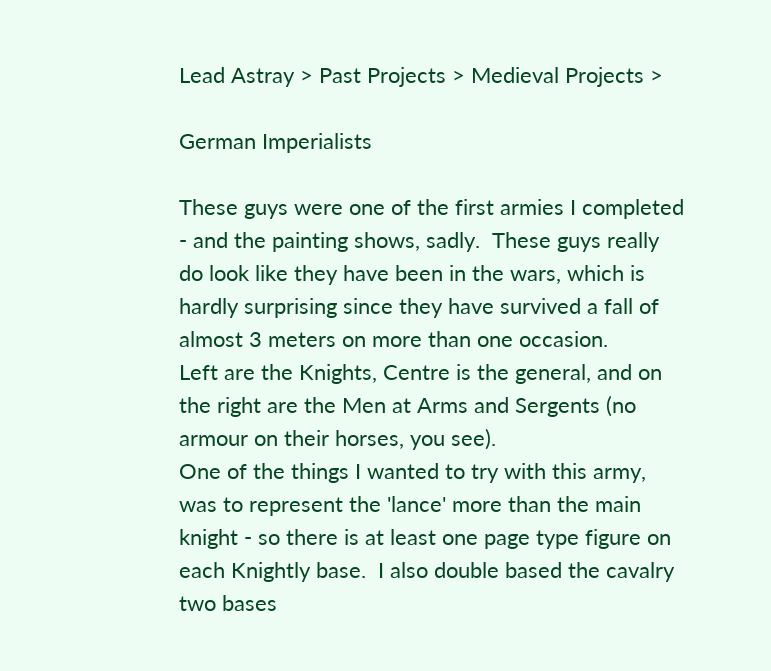Lead Astray > Past Projects > Medieval Projects >

German Imperialists

These guys were one of the first armies I completed - and the painting shows, sadly.  These guys really do look like they have been in the wars, which is hardly surprising since they have survived a fall of almost 3 meters on more than one occasion.
Left are the Knights, Centre is the general, and on the right are the Men at Arms and Sergents (no armour on their horses, you see).
One of the things I wanted to try with this army, was to represent the 'lance' more than the main knight - so there is at least one page type figure on each Knightly base.  I also double based the cavalry two bases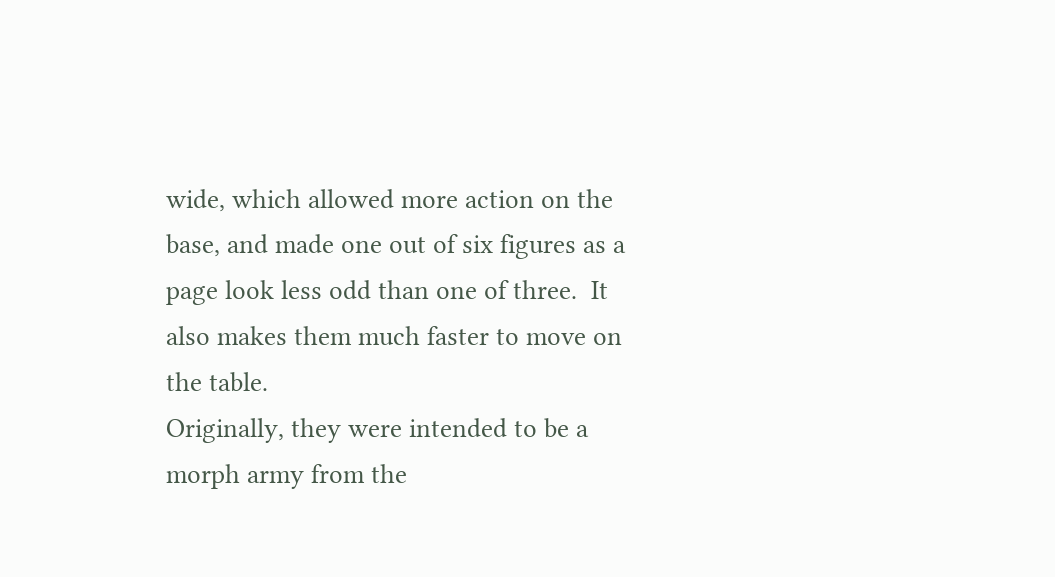wide, which allowed more action on the base, and made one out of six figures as a page look less odd than one of three.  It also makes them much faster to move on the table.
Originally, they were intended to be a morph army from the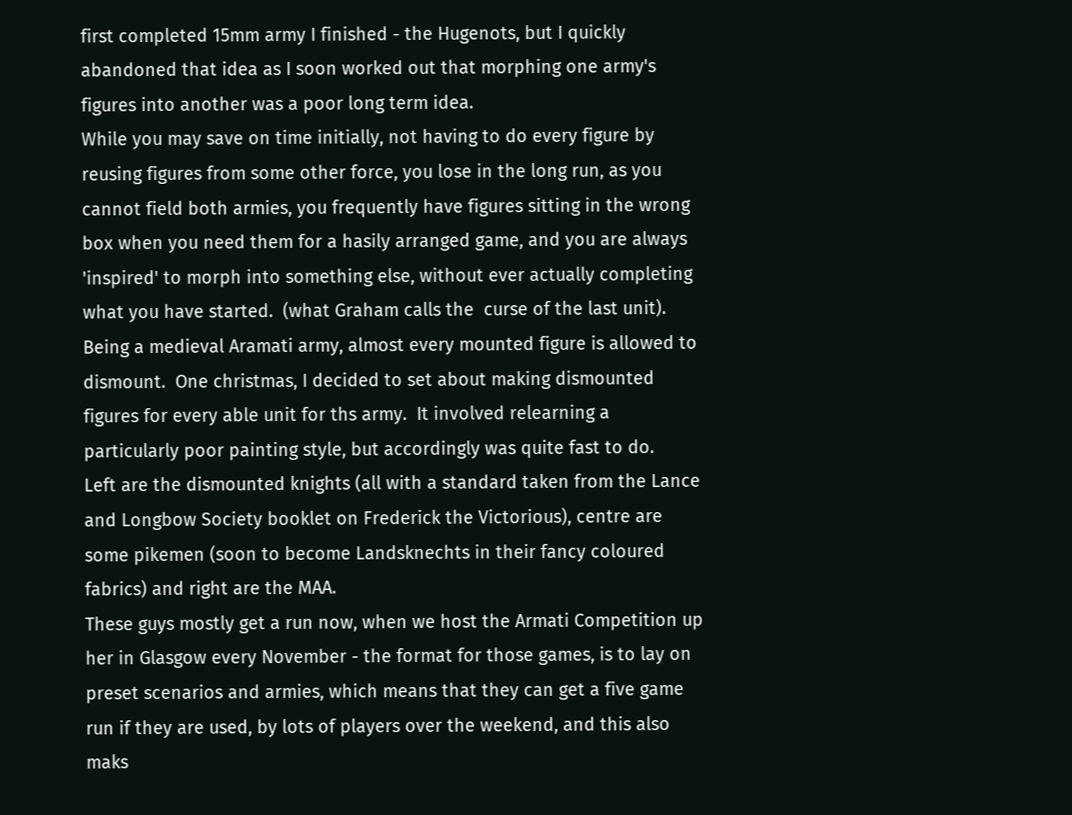first completed 15mm army I finished - the Hugenots, but I quickly abandoned that idea as I soon worked out that morphing one army's figures into another was a poor long term idea.
While you may save on time initially, not having to do every figure by reusing figures from some other force, you lose in the long run, as you cannot field both armies, you frequently have figures sitting in the wrong box when you need them for a hasily arranged game, and you are always 'inspired' to morph into something else, without ever actually completing what you have started.  (what Graham calls the  curse of the last unit).
Being a medieval Aramati army, almost every mounted figure is allowed to dismount.  One christmas, I decided to set about making dismounted figures for every able unit for ths army.  It involved relearning a particularly poor painting style, but accordingly was quite fast to do.
Left are the dismounted knights (all with a standard taken from the Lance and Longbow Society booklet on Frederick the Victorious), centre are some pikemen (soon to become Landsknechts in their fancy coloured fabrics) and right are the MAA.
These guys mostly get a run now, when we host the Armati Competition up her in Glasgow every November - the format for those games, is to lay on preset scenarios and armies, which means that they can get a five game run if they are used, by lots of players over the weekend, and this also maks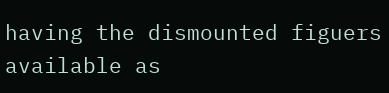having the dismounted figuers available as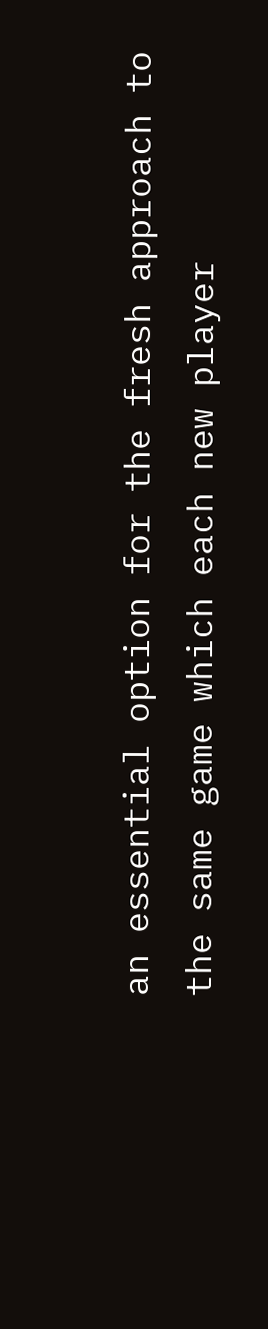an essential option for the fresh approach to the same game which each new player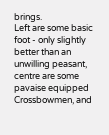brings.
Left are some basic foot - only slightly better than an unwilling peasant, centre are some pavaise equipped Crossbowmen, and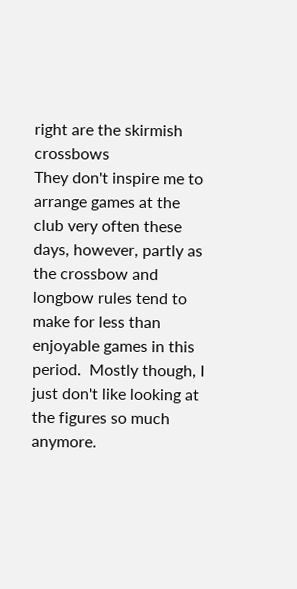right are the skirmish crossbows
They don't inspire me to arrange games at the club very often these days, however, partly as the crossbow and longbow rules tend to make for less than enjoyable games in this period.  Mostly though, I just don't like looking at the figures so much anymore.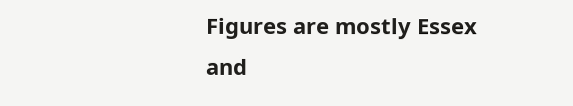Figures are mostly Essex and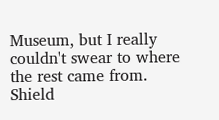Museum, but I really couldn't swear to where the rest came from.  Shield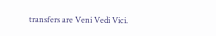transfers are Veni Vedi Vici.